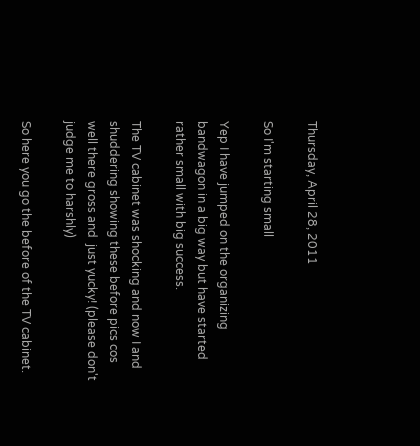Thursday, April 28, 2011

So I'm starting small

Yep I have jumped on the organizing bandwagon in a big way but have started rather small with big success.

The TV cabinet was shocking and now I and shuddering showing these before pics cos well there gross and  just yucky! (please don't judge me to harshly)

So here you go the before of the TV cabinet.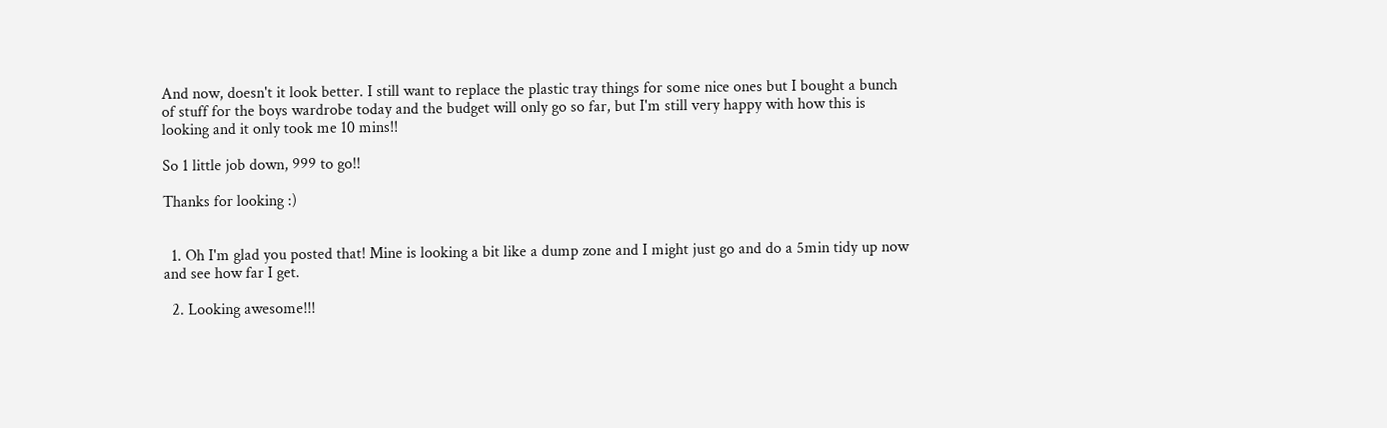And now, doesn't it look better. I still want to replace the plastic tray things for some nice ones but I bought a bunch of stuff for the boys wardrobe today and the budget will only go so far, but I'm still very happy with how this is looking and it only took me 10 mins!!

So 1 little job down, 999 to go!!

Thanks for looking :)


  1. Oh I'm glad you posted that! Mine is looking a bit like a dump zone and I might just go and do a 5min tidy up now and see how far I get.

  2. Looking awesome!!!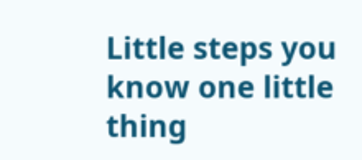Little steps you know one little thing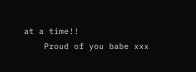at a time!!
    Proud of you babe xxx